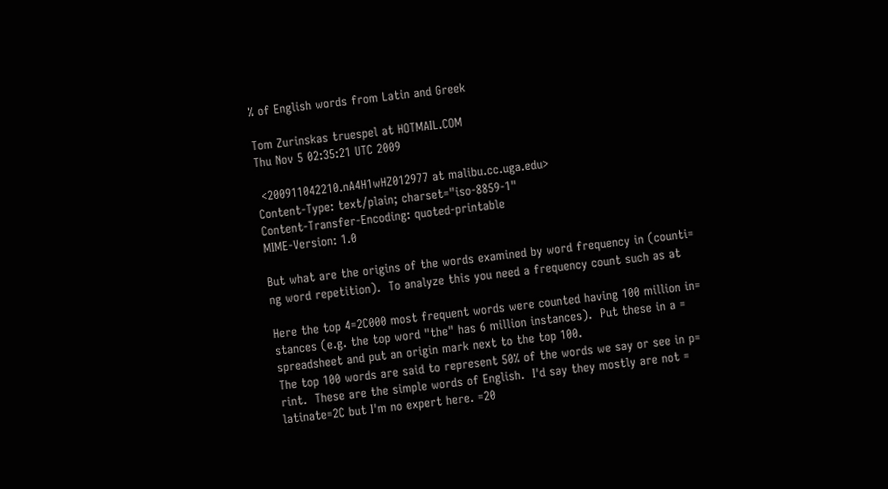% of English words from Latin and Greek

Tom Zurinskas truespel at HOTMAIL.COM
Thu Nov 5 02:35:21 UTC 2009

 <200911042210.nA4H1wHZ012977 at malibu.cc.uga.edu>
Content-Type: text/plain; charset="iso-8859-1"
Content-Transfer-Encoding: quoted-printable
MIME-Version: 1.0

But what are the origins of the words examined by word frequency in (counti=
ng word repetition).  To analyze this you need a frequency count such as at

Here the top 4=2C000 most frequent words were counted having 100 million in=
stances (e.g. the top word "the" has 6 million instances).  Put these in a =
spreadsheet and put an origin mark next to the top 100.
The top 100 words are said to represent 50% of the words we say or see in p=
rint.  These are the simple words of English.  I'd say they mostly are not =
latinate=2C but I'm no expert here. =20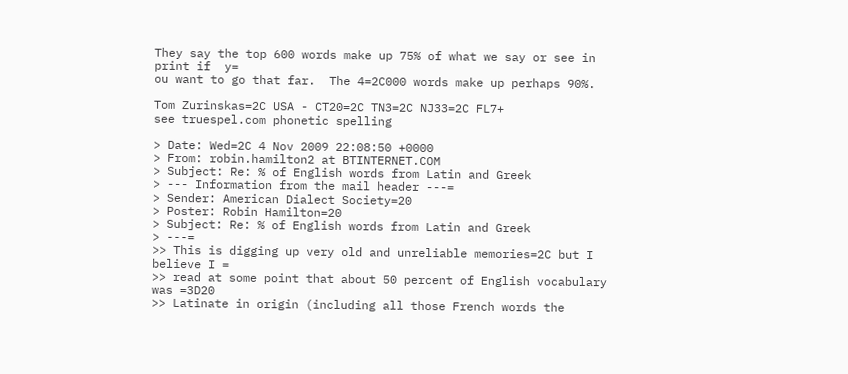They say the top 600 words make up 75% of what we say or see in print if  y=
ou want to go that far.  The 4=2C000 words make up perhaps 90%.

Tom Zurinskas=2C USA - CT20=2C TN3=2C NJ33=2C FL7+
see truespel.com phonetic spelling

> Date: Wed=2C 4 Nov 2009 22:08:50 +0000
> From: robin.hamilton2 at BTINTERNET.COM
> Subject: Re: % of English words from Latin and Greek
> --- Information from the mail header ---=
> Sender: American Dialect Society=20
> Poster: Robin Hamilton=20
> Subject: Re: % of English words from Latin and Greek
> ---=
>> This is digging up very old and unreliable memories=2C but I believe I =
>> read at some point that about 50 percent of English vocabulary was =3D20
>> Latinate in origin (including all those French words the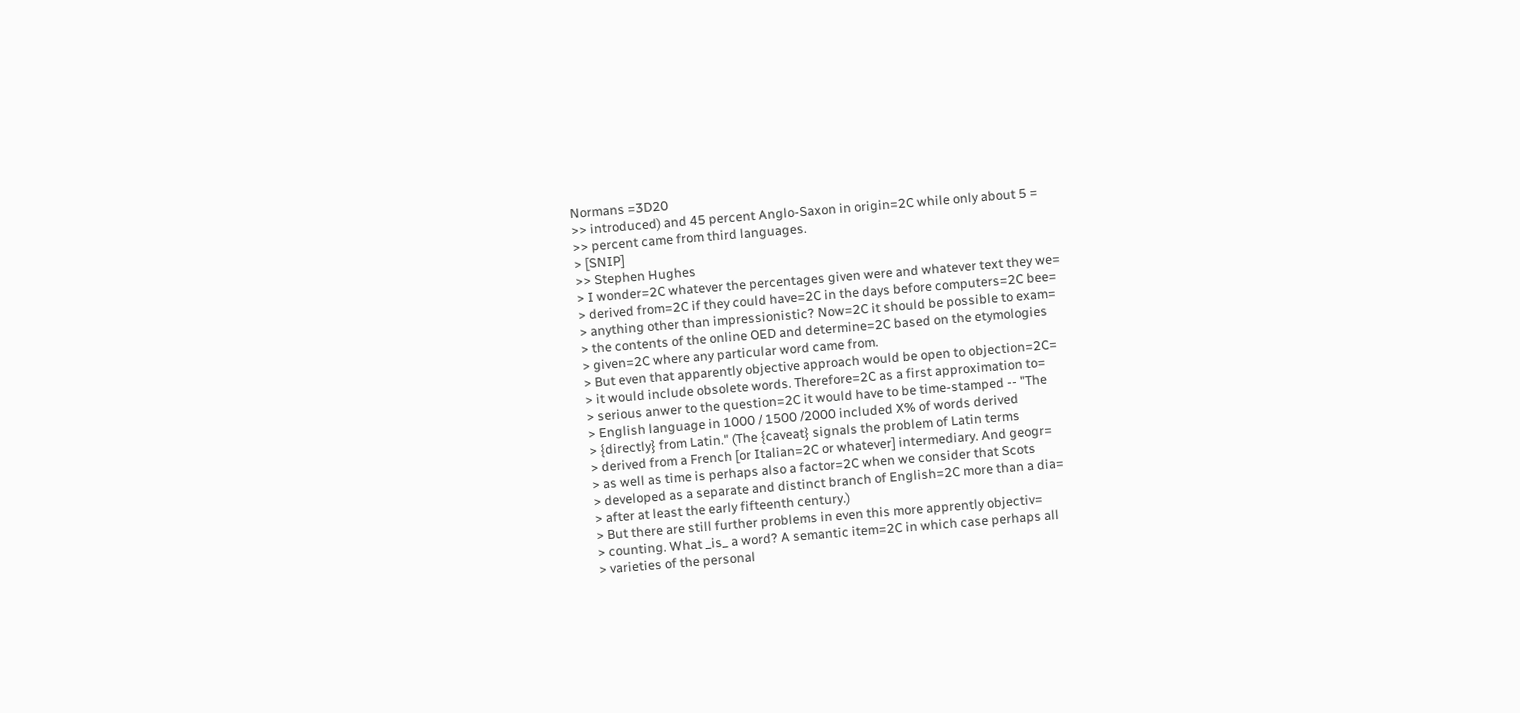Normans =3D20
>> introduced) and 45 percent Anglo-Saxon in origin=2C while only about 5 =
>> percent came from third languages.
> [SNIP]
>> Stephen Hughes
> I wonder=2C whatever the percentages given were and whatever text they we=
> derived from=2C if they could have=2C in the days before computers=2C bee=
> anything other than impressionistic? Now=2C it should be possible to exam=
> the contents of the online OED and determine=2C based on the etymologies
> given=2C where any particular word came from.
> But even that apparently objective approach would be open to objection=2C=
> it would include obsolete words. Therefore=2C as a first approximation to=
> serious anwer to the question=2C it would have to be time-stamped -- "The
> English language in 1000 / 1500 /2000 included X% of words derived
> {directly} from Latin." (The {caveat} signals the problem of Latin terms
> derived from a French [or Italian=2C or whatever] intermediary. And geogr=
> as well as time is perhaps also a factor=2C when we consider that Scots
> developed as a separate and distinct branch of English=2C more than a dia=
> after at least the early fifteenth century.)
> But there are still further problems in even this more apprently objectiv=
> counting. What _is_ a word? A semantic item=2C in which case perhaps all
> varieties of the personal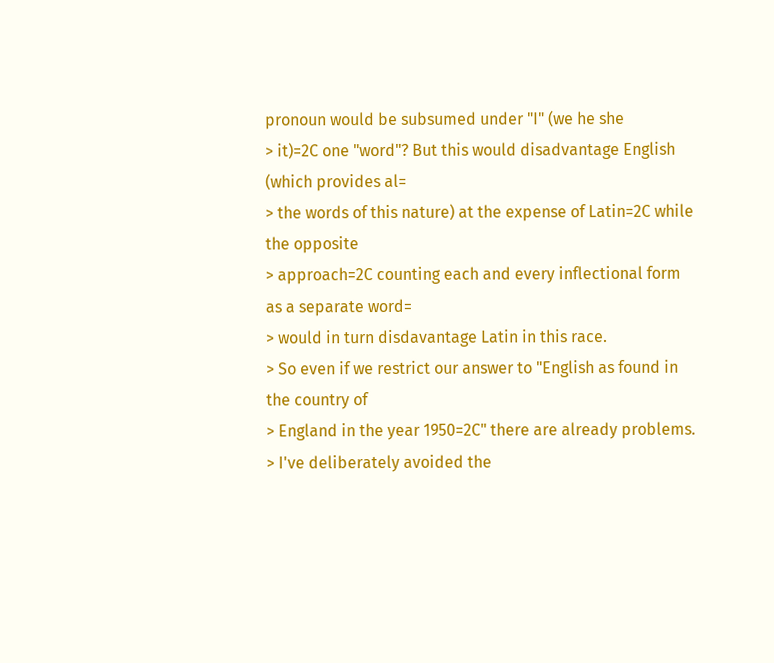pronoun would be subsumed under "I" (we he she
> it)=2C one "word"? But this would disadvantage English (which provides al=
> the words of this nature) at the expense of Latin=2C while the opposite
> approach=2C counting each and every inflectional form as a separate word=
> would in turn disdavantage Latin in this race.
> So even if we restrict our answer to "English as found in the country of
> England in the year 1950=2C" there are already problems.
> I've deliberately avoided the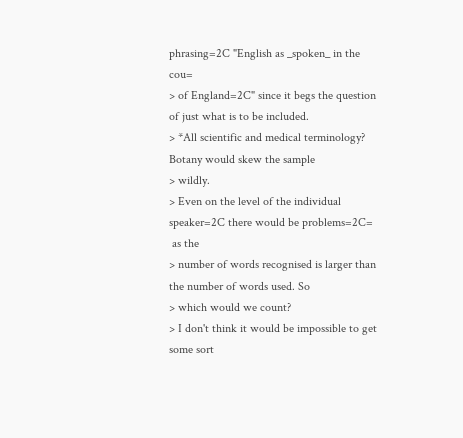phrasing=2C "English as _spoken_ in the cou=
> of England=2C" since it begs the question of just what is to be included.
> *All scientific and medical terminology? Botany would skew the sample
> wildly.
> Even on the level of the individual speaker=2C there would be problems=2C=
 as the
> number of words recognised is larger than the number of words used. So
> which would we count?
> I don't think it would be impossible to get some sort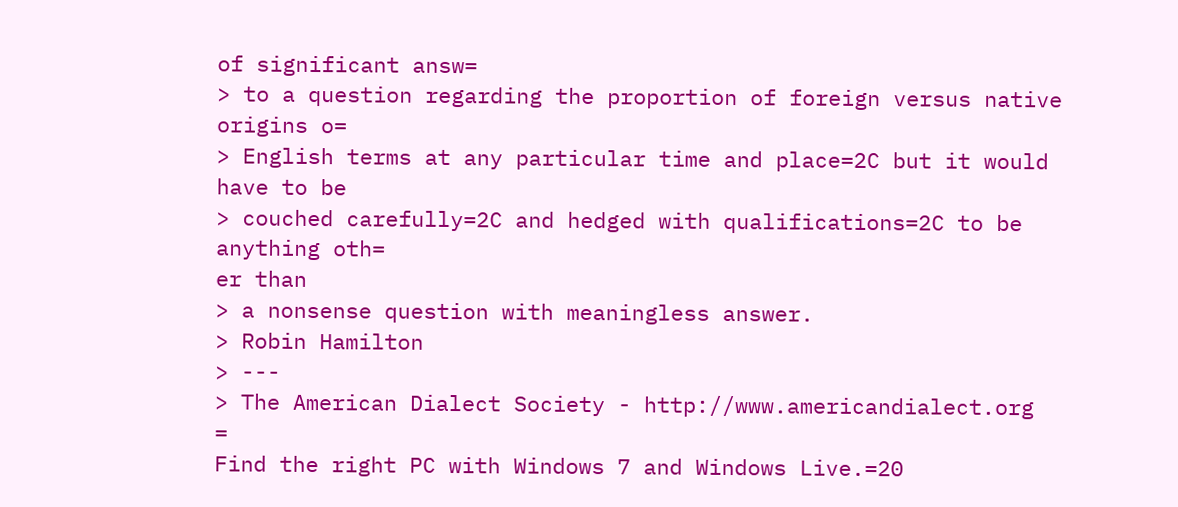of significant answ=
> to a question regarding the proportion of foreign versus native origins o=
> English terms at any particular time and place=2C but it would have to be
> couched carefully=2C and hedged with qualifications=2C to be anything oth=
er than
> a nonsense question with meaningless answer.
> Robin Hamilton
> ---
> The American Dialect Society - http://www.americandialect.org                                          =
Find the right PC with Windows 7 and Windows Live.=20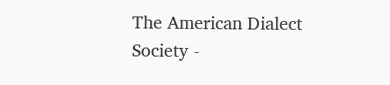The American Dialect Society -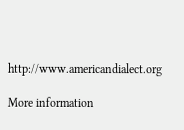http://www.americandialect.org

More information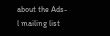about the Ads-l mailing list